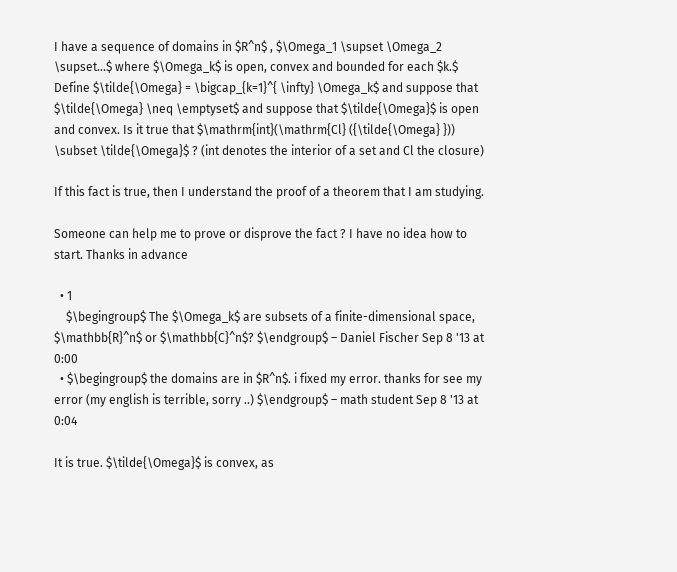I have a sequence of domains in $R^n$ , $\Omega_1 \supset \Omega_2 \supset...$ where $\Omega_k$ is open, convex and bounded for each $k.$ Define $\tilde{\Omega} = \bigcap_{k=1}^{ \infty} \Omega_k$ and suppose that $\tilde{\Omega} \neq \emptyset$ and suppose that $\tilde{\Omega}$ is open and convex. Is it true that $\mathrm{int}(\mathrm{Cl} ({\tilde{\Omega} })) \subset \tilde{\Omega}$ ? (int denotes the interior of a set and Cl the closure)

If this fact is true, then I understand the proof of a theorem that I am studying.

Someone can help me to prove or disprove the fact ? I have no idea how to start. Thanks in advance

  • 1
    $\begingroup$ The $\Omega_k$ are subsets of a finite-dimensional space, $\mathbb{R}^n$ or $\mathbb{C}^n$? $\endgroup$ – Daniel Fischer Sep 8 '13 at 0:00
  • $\begingroup$ the domains are in $R^n$. i fixed my error. thanks for see my error (my english is terrible, sorry ..) $\endgroup$ – math student Sep 8 '13 at 0:04

It is true. $\tilde{\Omega}$ is convex, as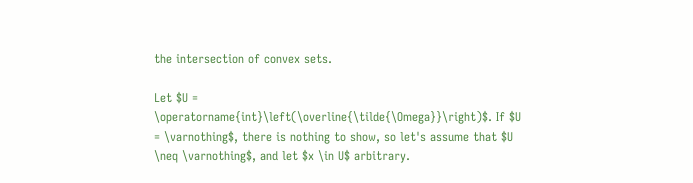the intersection of convex sets.

Let $U = \operatorname{int}\left(\overline{\tilde{\Omega}}\right)$. If $U = \varnothing$, there is nothing to show, so let's assume that $U \neq \varnothing$, and let $x \in U$ arbitrary.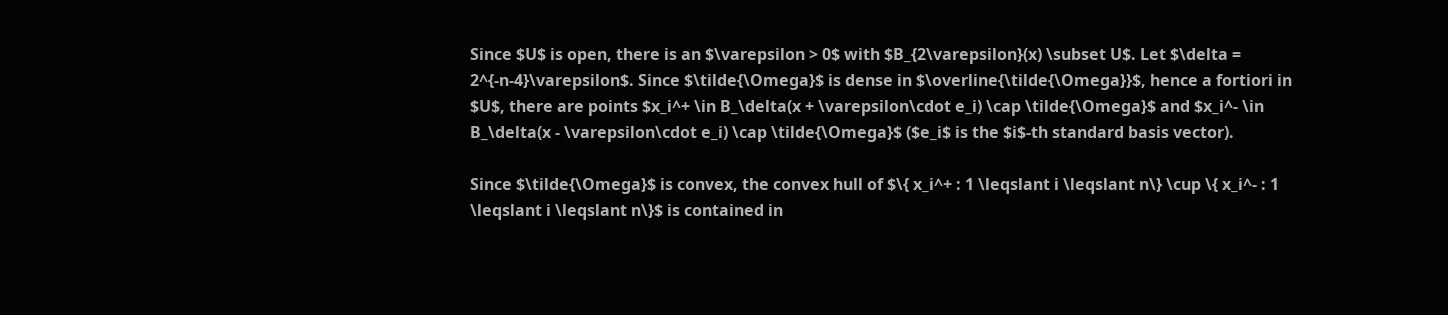Since $U$ is open, there is an $\varepsilon > 0$ with $B_{2\varepsilon}(x) \subset U$. Let $\delta = 2^{-n-4}\varepsilon$. Since $\tilde{\Omega}$ is dense in $\overline{\tilde{\Omega}}$, hence a fortiori in $U$, there are points $x_i^+ \in B_\delta(x + \varepsilon\cdot e_i) \cap \tilde{\Omega}$ and $x_i^- \in B_\delta(x - \varepsilon\cdot e_i) \cap \tilde{\Omega}$ ($e_i$ is the $i$-th standard basis vector).

Since $\tilde{\Omega}$ is convex, the convex hull of $\{ x_i^+ : 1 \leqslant i \leqslant n\} \cup \{ x_i^- : 1 \leqslant i \leqslant n\}$ is contained in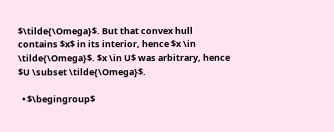$\tilde{\Omega}$. But that convex hull contains $x$ in its interior, hence $x \in \tilde{\Omega}$. $x \in U$ was arbitrary, hence $U \subset \tilde{\Omega}$.

  • $\begingroup$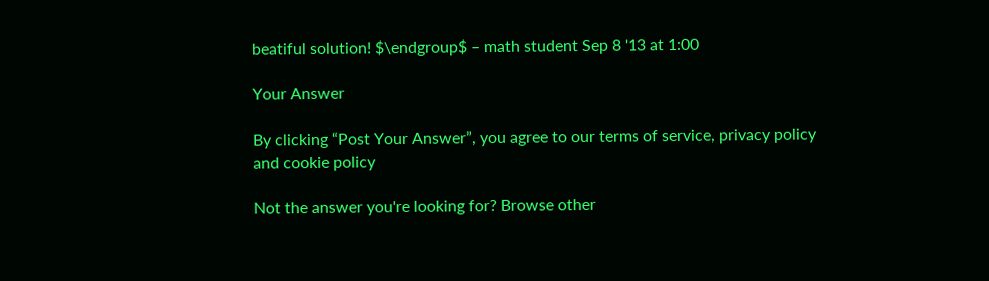beatiful solution! $\endgroup$ – math student Sep 8 '13 at 1:00

Your Answer

By clicking “Post Your Answer”, you agree to our terms of service, privacy policy and cookie policy

Not the answer you're looking for? Browse other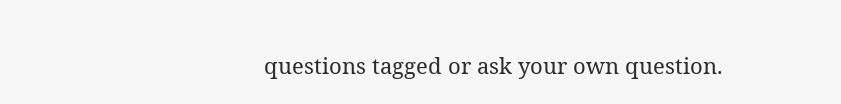questions tagged or ask your own question.